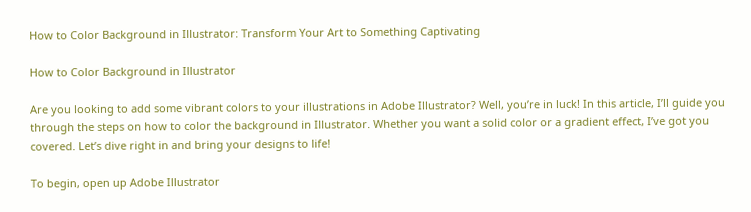How to Color Background in Illustrator: Transform Your Art to Something Captivating

How to Color Background in Illustrator

Are you looking to add some vibrant colors to your illustrations in Adobe Illustrator? Well, you’re in luck! In this article, I’ll guide you through the steps on how to color the background in Illustrator. Whether you want a solid color or a gradient effect, I’ve got you covered. Let’s dive right in and bring your designs to life!

To begin, open up Adobe Illustrator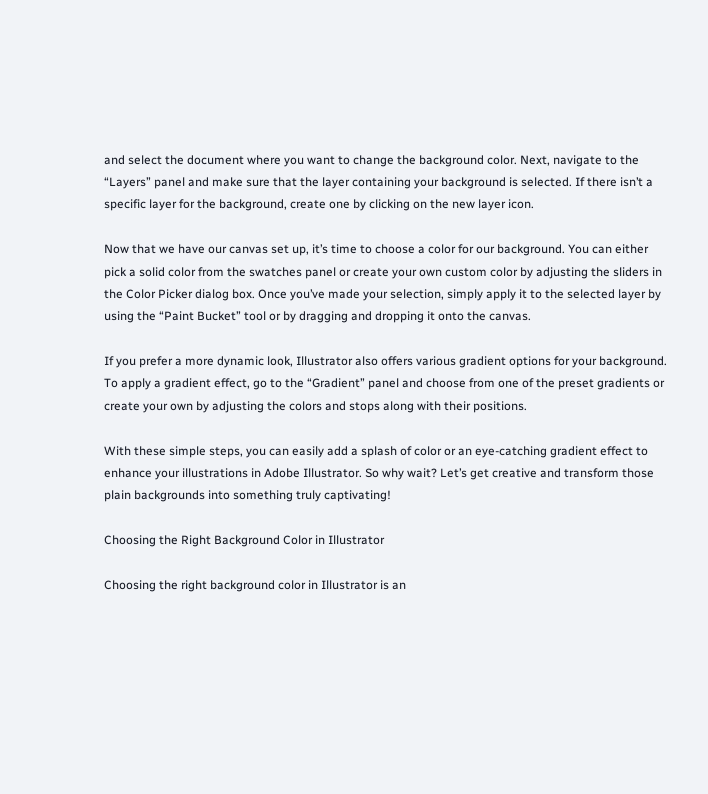and select the document where you want to change the background color. Next, navigate to the “Layers” panel and make sure that the layer containing your background is selected. If there isn’t a specific layer for the background, create one by clicking on the new layer icon.

Now that we have our canvas set up, it’s time to choose a color for our background. You can either pick a solid color from the swatches panel or create your own custom color by adjusting the sliders in the Color Picker dialog box. Once you’ve made your selection, simply apply it to the selected layer by using the “Paint Bucket” tool or by dragging and dropping it onto the canvas.

If you prefer a more dynamic look, Illustrator also offers various gradient options for your background. To apply a gradient effect, go to the “Gradient” panel and choose from one of the preset gradients or create your own by adjusting the colors and stops along with their positions.

With these simple steps, you can easily add a splash of color or an eye-catching gradient effect to enhance your illustrations in Adobe Illustrator. So why wait? Let’s get creative and transform those plain backgrounds into something truly captivating!

Choosing the Right Background Color in Illustrator

Choosing the right background color in Illustrator is an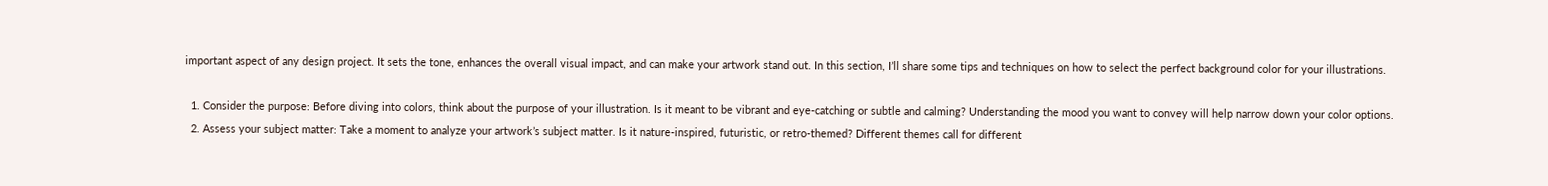important aspect of any design project. It sets the tone, enhances the overall visual impact, and can make your artwork stand out. In this section, I’ll share some tips and techniques on how to select the perfect background color for your illustrations.

  1. Consider the purpose: Before diving into colors, think about the purpose of your illustration. Is it meant to be vibrant and eye-catching or subtle and calming? Understanding the mood you want to convey will help narrow down your color options.
  2. Assess your subject matter: Take a moment to analyze your artwork’s subject matter. Is it nature-inspired, futuristic, or retro-themed? Different themes call for different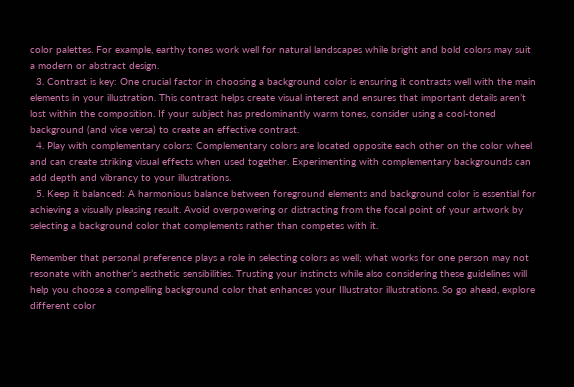color palettes. For example, earthy tones work well for natural landscapes while bright and bold colors may suit a modern or abstract design.
  3. Contrast is key: One crucial factor in choosing a background color is ensuring it contrasts well with the main elements in your illustration. This contrast helps create visual interest and ensures that important details aren’t lost within the composition. If your subject has predominantly warm tones, consider using a cool-toned background (and vice versa) to create an effective contrast.
  4. Play with complementary colors: Complementary colors are located opposite each other on the color wheel and can create striking visual effects when used together. Experimenting with complementary backgrounds can add depth and vibrancy to your illustrations.
  5. Keep it balanced: A harmonious balance between foreground elements and background color is essential for achieving a visually pleasing result. Avoid overpowering or distracting from the focal point of your artwork by selecting a background color that complements rather than competes with it.

Remember that personal preference plays a role in selecting colors as well; what works for one person may not resonate with another’s aesthetic sensibilities. Trusting your instincts while also considering these guidelines will help you choose a compelling background color that enhances your Illustrator illustrations. So go ahead, explore different color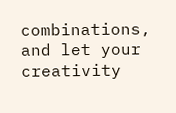combinations, and let your creativity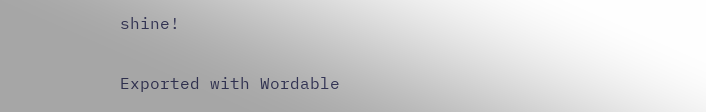shine!

Exported with Wordable